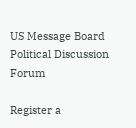US Message Board  Political Discussion Forum

Register a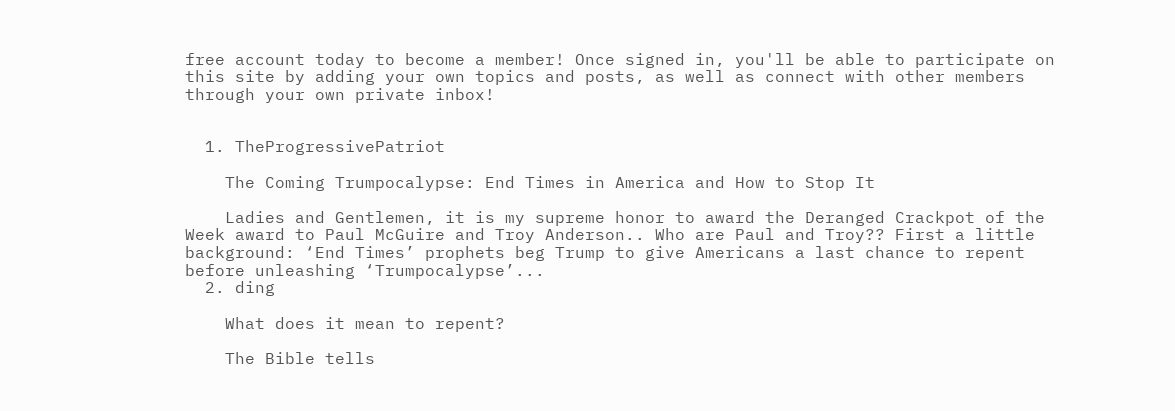free account today to become a member! Once signed in, you'll be able to participate on this site by adding your own topics and posts, as well as connect with other members through your own private inbox!


  1. TheProgressivePatriot

    The Coming Trumpocalypse: End Times in America and How to Stop It

    Ladies and Gentlemen, it is my supreme honor to award the Deranged Crackpot of the Week award to Paul McGuire and Troy Anderson.. Who are Paul and Troy?? First a little background: ‘End Times’ prophets beg Trump to give Americans a last chance to repent before unleashing ‘Trumpocalypse’...
  2. ding

    What does it mean to repent?

    The Bible tells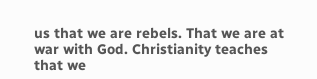us that we are rebels. That we are at war with God. Christianity teaches that we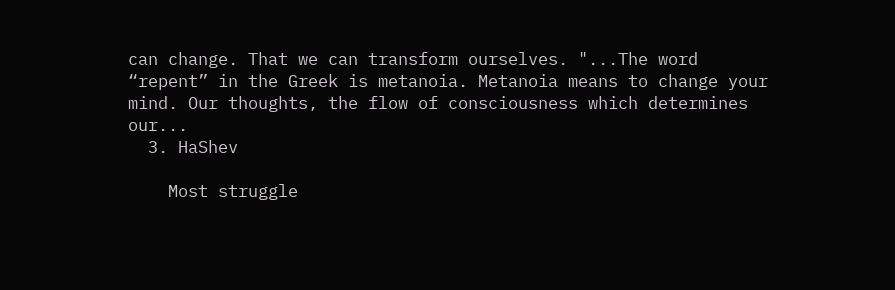can change. That we can transform ourselves. "...The word “repent” in the Greek is metanoia. Metanoia means to change your mind. Our thoughts, the flow of consciousness which determines our...
  3. HaShev

    Most struggle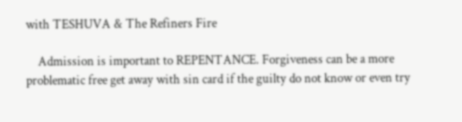with TESHUVA & The Refiners Fire

    Admission is important to REPENTANCE. Forgiveness can be a more problematic free get away with sin card if the guilty do not know or even try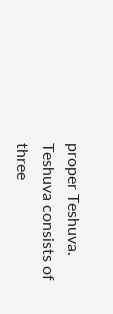proper Teshuva. Teshuva consists of three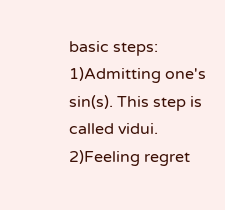basic steps: 1)Admitting one's sin(s). This step is called vidui. 2)Feeling regret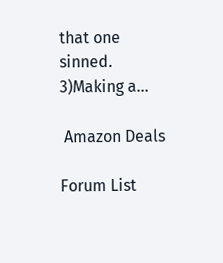that one sinned. 3)Making a...

 Amazon Deals

Forum List